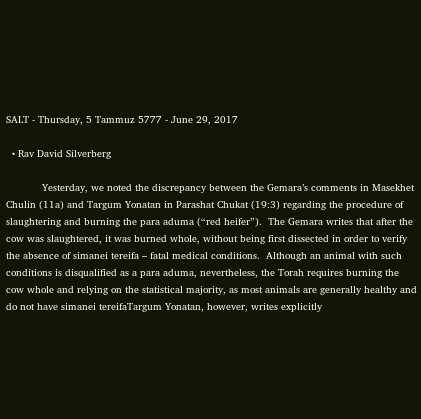SALT - Thursday, 5 Tammuz 5777 - June 29, 2017

  • Rav David Silverberg

            Yesterday, we noted the discrepancy between the Gemara’s comments in Masekhet Chulin (11a) and Targum Yonatan in Parashat Chukat (19:3) regarding the procedure of slaughtering and burning the para aduma (“red heifer”).  The Gemara writes that after the cow was slaughtered, it was burned whole, without being first dissected in order to verify the absence of simanei tereifa – fatal medical conditions.  Although an animal with such conditions is disqualified as a para aduma, nevertheless, the Torah requires burning the cow whole and relying on the statistical majority, as most animals are generally healthy and do not have simanei tereifaTargum Yonatan, however, writes explicitly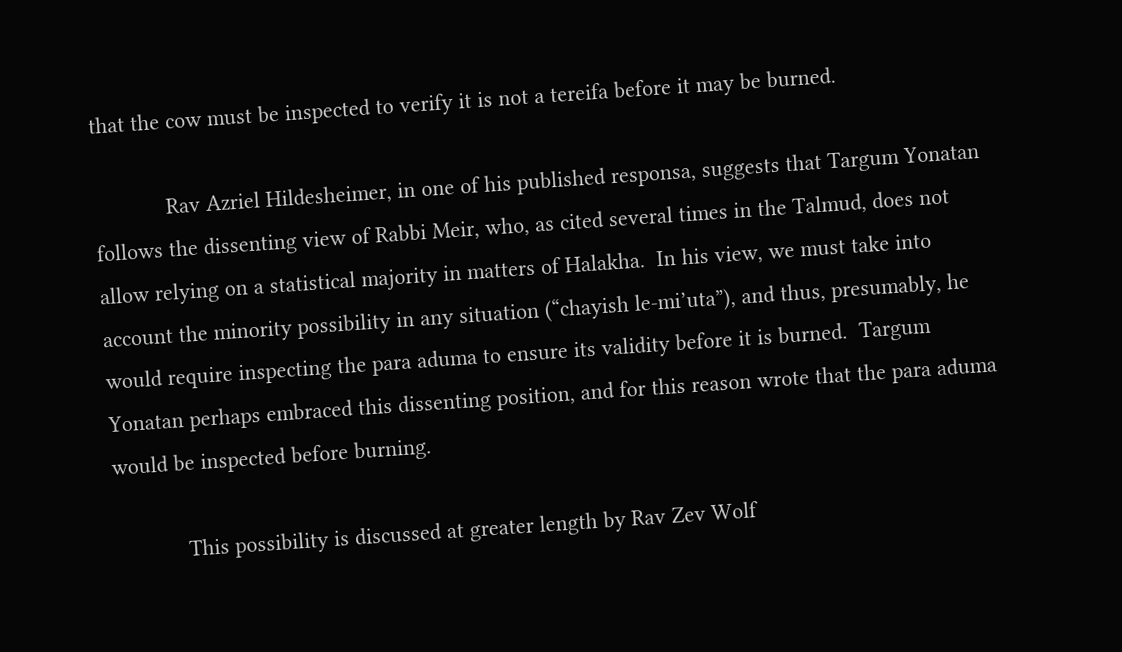that the cow must be inspected to verify it is not a tereifa before it may be burned.

            Rav Azriel Hildesheimer, in one of his published responsa, suggests that Targum Yonatan follows the dissenting view of Rabbi Meir, who, as cited several times in the Talmud, does not allow relying on a statistical majority in matters of Halakha.  In his view, we must take into account the minority possibility in any situation (“chayish le-mi’uta”), and thus, presumably, he would require inspecting the para aduma to ensure its validity before it is burned.  Targum Yonatan perhaps embraced this dissenting position, and for this reason wrote that the para aduma would be inspected before burning.

            This possibility is discussed at greater length by Rav Zev Wolf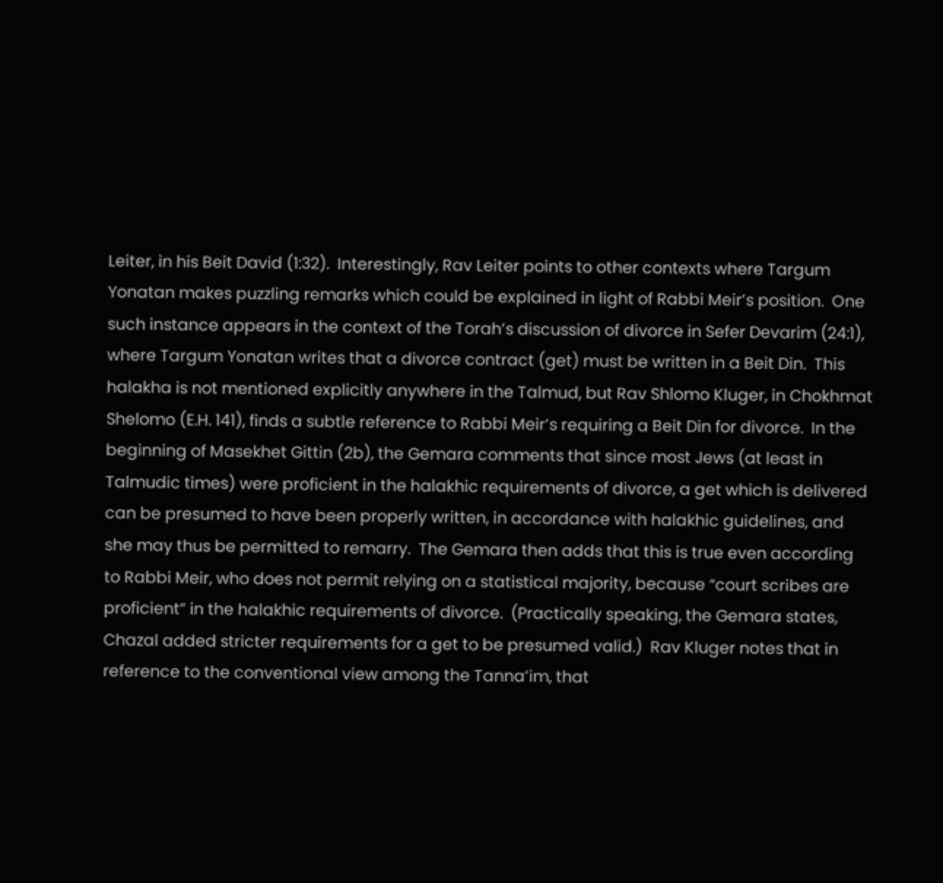Leiter, in his Beit David (1:32).  Interestingly, Rav Leiter points to other contexts where Targum Yonatan makes puzzling remarks which could be explained in light of Rabbi Meir’s position.  One such instance appears in the context of the Torah’s discussion of divorce in Sefer Devarim (24:1), where Targum Yonatan writes that a divorce contract (get) must be written in a Beit Din.  This halakha is not mentioned explicitly anywhere in the Talmud, but Rav Shlomo Kluger, in Chokhmat Shelomo (E.H. 141), finds a subtle reference to Rabbi Meir’s requiring a Beit Din for divorce.  In the beginning of Masekhet Gittin (2b), the Gemara comments that since most Jews (at least in Talmudic times) were proficient in the halakhic requirements of divorce, a get which is delivered can be presumed to have been properly written, in accordance with halakhic guidelines, and she may thus be permitted to remarry.  The Gemara then adds that this is true even according to Rabbi Meir, who does not permit relying on a statistical majority, because “court scribes are proficient” in the halakhic requirements of divorce.  (Practically speaking, the Gemara states, Chazal added stricter requirements for a get to be presumed valid.)  Rav Kluger notes that in reference to the conventional view among the Tanna’im, that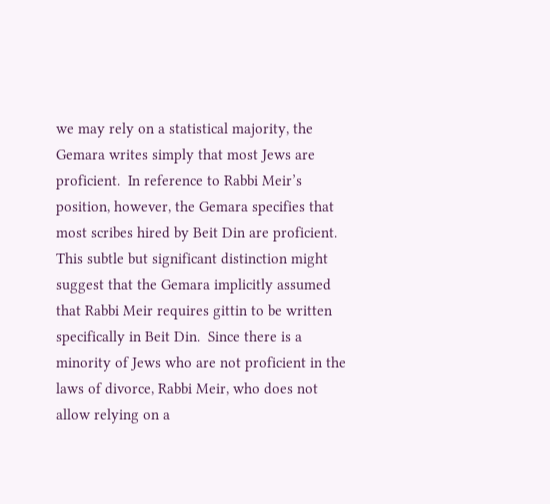we may rely on a statistical majority, the Gemara writes simply that most Jews are proficient.  In reference to Rabbi Meir’s position, however, the Gemara specifies that most scribes hired by Beit Din are proficient.  This subtle but significant distinction might suggest that the Gemara implicitly assumed that Rabbi Meir requires gittin to be written specifically in Beit Din.  Since there is a minority of Jews who are not proficient in the laws of divorce, Rabbi Meir, who does not allow relying on a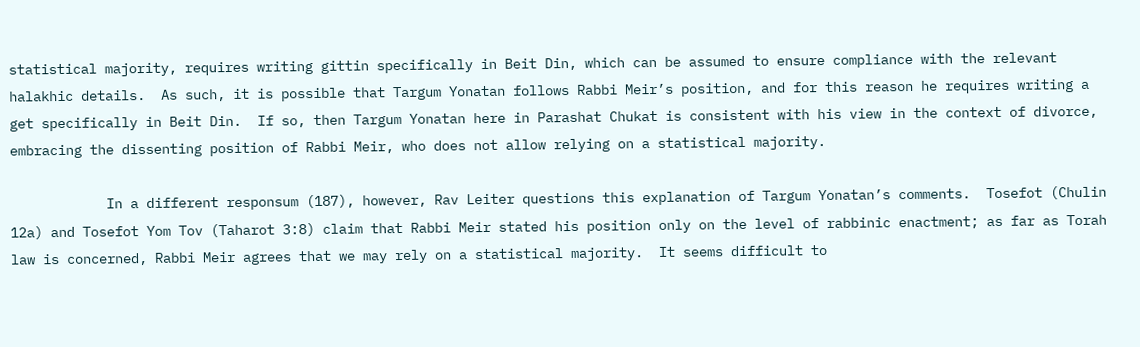statistical majority, requires writing gittin specifically in Beit Din, which can be assumed to ensure compliance with the relevant halakhic details.  As such, it is possible that Targum Yonatan follows Rabbi Meir’s position, and for this reason he requires writing a get specifically in Beit Din.  If so, then Targum Yonatan here in Parashat Chukat is consistent with his view in the context of divorce, embracing the dissenting position of Rabbi Meir, who does not allow relying on a statistical majority.

            In a different responsum (187), however, Rav Leiter questions this explanation of Targum Yonatan’s comments.  Tosefot (Chulin 12a) and Tosefot Yom Tov (Taharot 3:8) claim that Rabbi Meir stated his position only on the level of rabbinic enactment; as far as Torah law is concerned, Rabbi Meir agrees that we may rely on a statistical majority.  It seems difficult to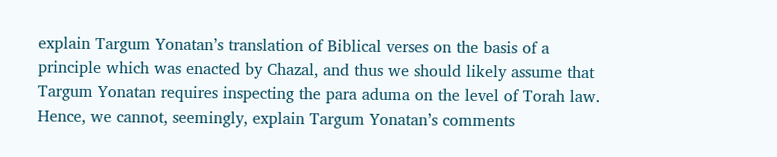explain Targum Yonatan’s translation of Biblical verses on the basis of a principle which was enacted by Chazal, and thus we should likely assume that Targum Yonatan requires inspecting the para aduma on the level of Torah law.  Hence, we cannot, seemingly, explain Targum Yonatan’s comments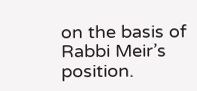on the basis of Rabbi Meir’s position.